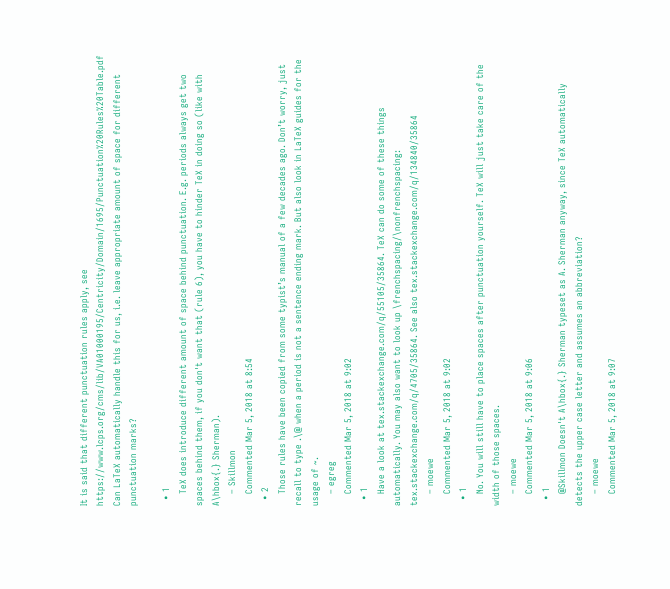It is said that different punctuation rules apply, see https://www.lcps.org/cms/lib/VA01000195/Centricity/Domain/1695/Punctuation%20Rules%20Table.pdf Can LaTeX automatically handle this for us, i.e. leave appropriate amount of space for different punctuation marks?

  • 1
    TeX does introduce different amount of space behind punctuation. E.g. periods always get two spaces behind them, if you don't want that (rule 6), you have to hinder TeX in doing so (like with A\hbox{.} Sherman).
    – Skillmon
    Commented Mar 5, 2018 at 8:54
  • 2
    Those rules have been copied from some typist’s manual of a few decades ago. Don’t worry, just recall to type .\@ when a period is not a sentence ending mark. But also look in LaTeX guides for the usage of ~.
    – egreg
    Commented Mar 5, 2018 at 9:02
  • 1
    Have a look at tex.stackexchange.com/q/55105/35864. TeX can do some of these things automatically. You may also want to look up \frenchspacing/\nonfrenchspacing: tex.stackexchange.com/q/4705/35864. See also tex.stackexchange.com/q/134840/35864
    – moewe
    Commented Mar 5, 2018 at 9:02
  • 1
    No. You will still have to place spaces after punctuation yourself. TeX will just take care of the width of those spaces.
    – moewe
    Commented Mar 5, 2018 at 9:06
  • 1
    @Skillmon Doesn't A\hbox{.} Sherman typeset as A. Sherman anyway, since TeX automatically detects the upper case letter and assumes an abbreviation?
    – moewe
    Commented Mar 5, 2018 at 9:07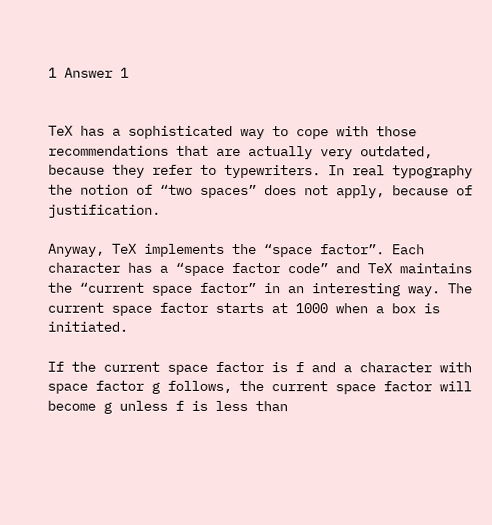1 Answer 1


TeX has a sophisticated way to cope with those recommendations that are actually very outdated, because they refer to typewriters. In real typography the notion of “two spaces” does not apply, because of justification.

Anyway, TeX implements the “space factor”. Each character has a “space factor code” and TeX maintains the “current space factor” in an interesting way. The current space factor starts at 1000 when a box is initiated.

If the current space factor is f and a character with space factor g follows, the current space factor will become g unless f is less than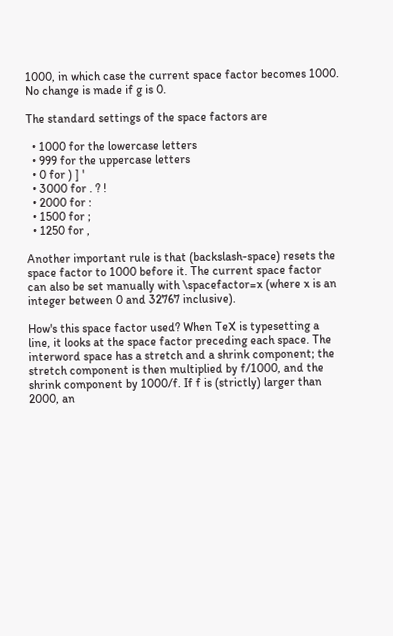1000, in which case the current space factor becomes 1000. No change is made if g is 0.

The standard settings of the space factors are

  • 1000 for the lowercase letters
  • 999 for the uppercase letters
  • 0 for ) ] '
  • 3000 for . ? !
  • 2000 for :
  • 1500 for ;
  • 1250 for ,

Another important rule is that (backslash-space) resets the space factor to 1000 before it. The current space factor can also be set manually with \spacefactor=x (where x is an integer between 0 and 32767 inclusive).

How's this space factor used? When TeX is typesetting a line, it looks at the space factor preceding each space. The interword space has a stretch and a shrink component; the stretch component is then multiplied by f/1000, and the shrink component by 1000/f. If f is (strictly) larger than 2000, an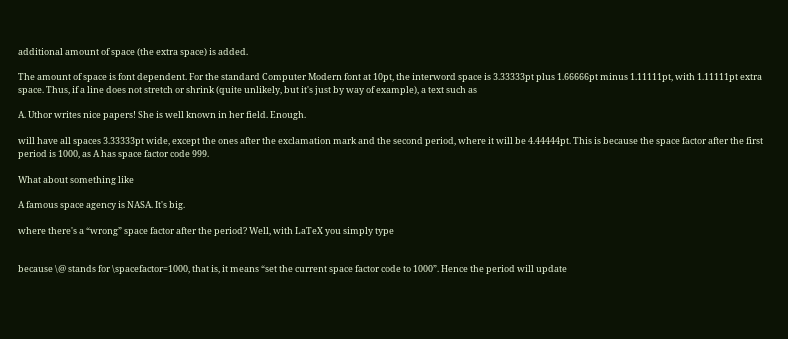additional amount of space (the extra space) is added.

The amount of space is font dependent. For the standard Computer Modern font at 10pt, the interword space is 3.33333pt plus 1.66666pt minus 1.11111pt, with 1.11111pt extra space. Thus, if a line does not stretch or shrink (quite unlikely, but it's just by way of example), a text such as

A. Uthor writes nice papers! She is well known in her field. Enough.

will have all spaces 3.33333pt wide, except the ones after the exclamation mark and the second period, where it will be 4.44444pt. This is because the space factor after the first period is 1000, as A has space factor code 999.

What about something like

A famous space agency is NASA. It's big.

where there's a “wrong” space factor after the period? Well, with LaTeX you simply type


because \@ stands for \spacefactor=1000, that is, it means “set the current space factor code to 1000”. Hence the period will update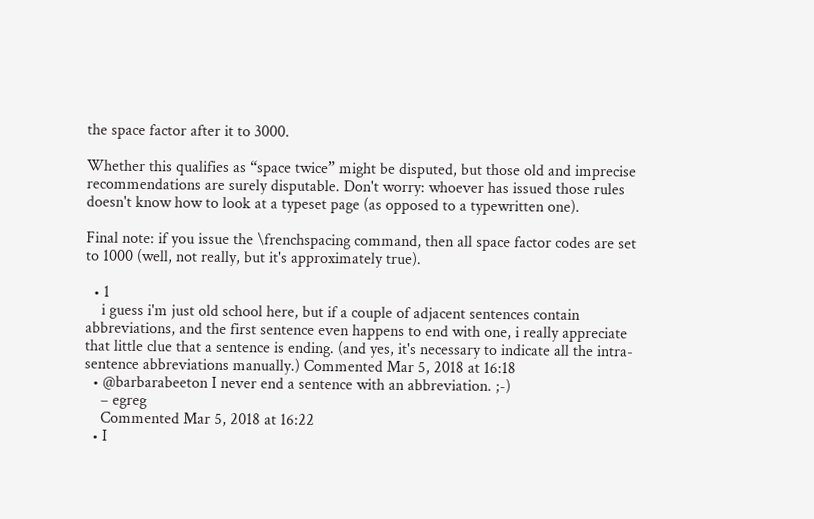the space factor after it to 3000.

Whether this qualifies as “space twice” might be disputed, but those old and imprecise recommendations are surely disputable. Don't worry: whoever has issued those rules doesn't know how to look at a typeset page (as opposed to a typewritten one).

Final note: if you issue the \frenchspacing command, then all space factor codes are set to 1000 (well, not really, but it's approximately true).

  • 1
    i guess i'm just old school here, but if a couple of adjacent sentences contain abbreviations, and the first sentence even happens to end with one, i really appreciate that little clue that a sentence is ending. (and yes, it's necessary to indicate all the intra-sentence abbreviations manually.) Commented Mar 5, 2018 at 16:18
  • @barbarabeeton I never end a sentence with an abbreviation. ;-)
    – egreg
    Commented Mar 5, 2018 at 16:22
  • I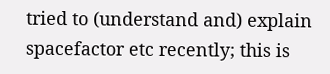tried to (understand and) explain spacefactor etc recently; this is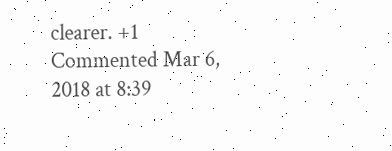clearer. +1 Commented Mar 6, 2018 at 8:39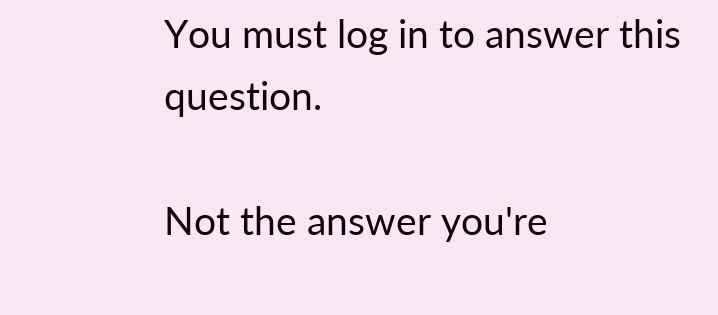You must log in to answer this question.

Not the answer you're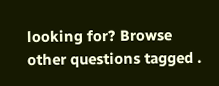looking for? Browse other questions tagged .